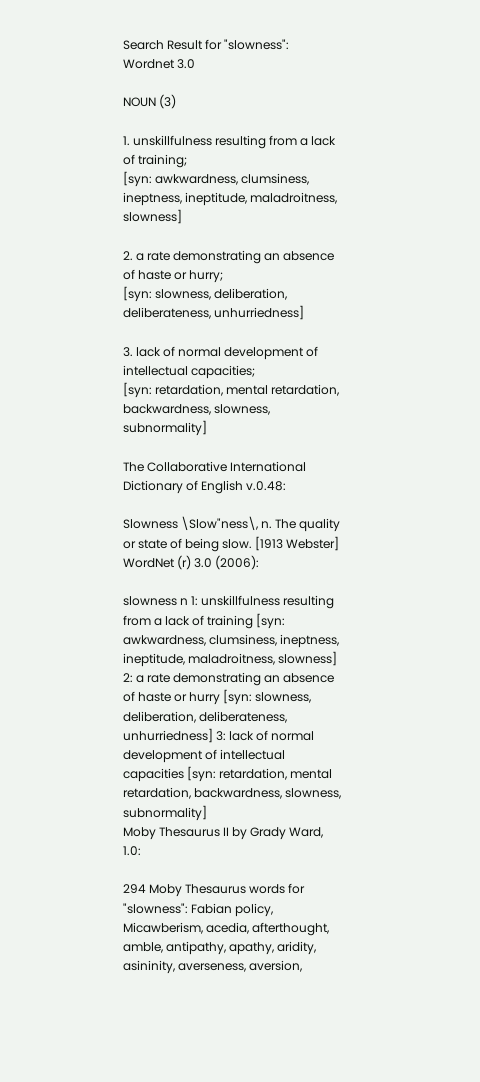Search Result for "slowness":
Wordnet 3.0

NOUN (3)

1. unskillfulness resulting from a lack of training;
[syn: awkwardness, clumsiness, ineptness, ineptitude, maladroitness, slowness]

2. a rate demonstrating an absence of haste or hurry;
[syn: slowness, deliberation, deliberateness, unhurriedness]

3. lack of normal development of intellectual capacities;
[syn: retardation, mental retardation, backwardness, slowness, subnormality]

The Collaborative International Dictionary of English v.0.48:

Slowness \Slow"ness\, n. The quality or state of being slow. [1913 Webster]
WordNet (r) 3.0 (2006):

slowness n 1: unskillfulness resulting from a lack of training [syn: awkwardness, clumsiness, ineptness, ineptitude, maladroitness, slowness] 2: a rate demonstrating an absence of haste or hurry [syn: slowness, deliberation, deliberateness, unhurriedness] 3: lack of normal development of intellectual capacities [syn: retardation, mental retardation, backwardness, slowness, subnormality]
Moby Thesaurus II by Grady Ward, 1.0:

294 Moby Thesaurus words for "slowness": Fabian policy, Micawberism, acedia, afterthought, amble, antipathy, apathy, aridity, asininity, averseness, aversion,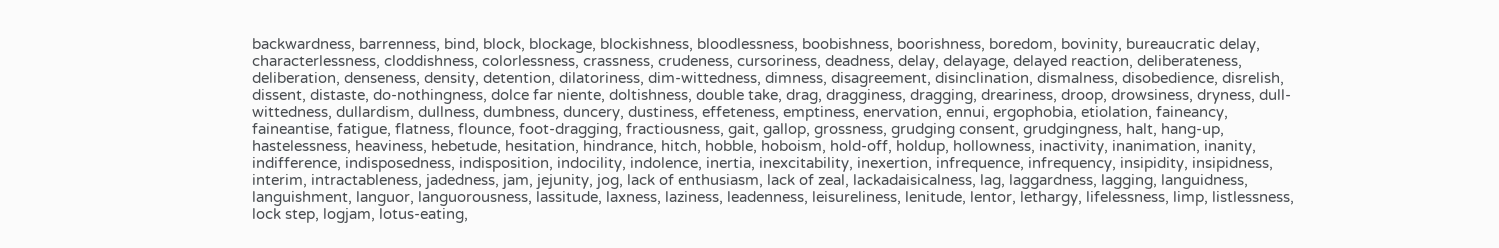backwardness, barrenness, bind, block, blockage, blockishness, bloodlessness, boobishness, boorishness, boredom, bovinity, bureaucratic delay, characterlessness, cloddishness, colorlessness, crassness, crudeness, cursoriness, deadness, delay, delayage, delayed reaction, deliberateness, deliberation, denseness, density, detention, dilatoriness, dim-wittedness, dimness, disagreement, disinclination, dismalness, disobedience, disrelish, dissent, distaste, do-nothingness, dolce far niente, doltishness, double take, drag, dragginess, dragging, dreariness, droop, drowsiness, dryness, dull-wittedness, dullardism, dullness, dumbness, duncery, dustiness, effeteness, emptiness, enervation, ennui, ergophobia, etiolation, faineancy, faineantise, fatigue, flatness, flounce, foot-dragging, fractiousness, gait, gallop, grossness, grudging consent, grudgingness, halt, hang-up, hastelessness, heaviness, hebetude, hesitation, hindrance, hitch, hobble, hoboism, hold-off, holdup, hollowness, inactivity, inanimation, inanity, indifference, indisposedness, indisposition, indocility, indolence, inertia, inexcitability, inexertion, infrequence, infrequency, insipidity, insipidness, interim, intractableness, jadedness, jam, jejunity, jog, lack of enthusiasm, lack of zeal, lackadaisicalness, lag, laggardness, lagging, languidness, languishment, languor, languorousness, lassitude, laxness, laziness, leadenness, leisureliness, lenitude, lentor, lethargy, lifelessness, limp, listlessness, lock step, logjam, lotus-eating,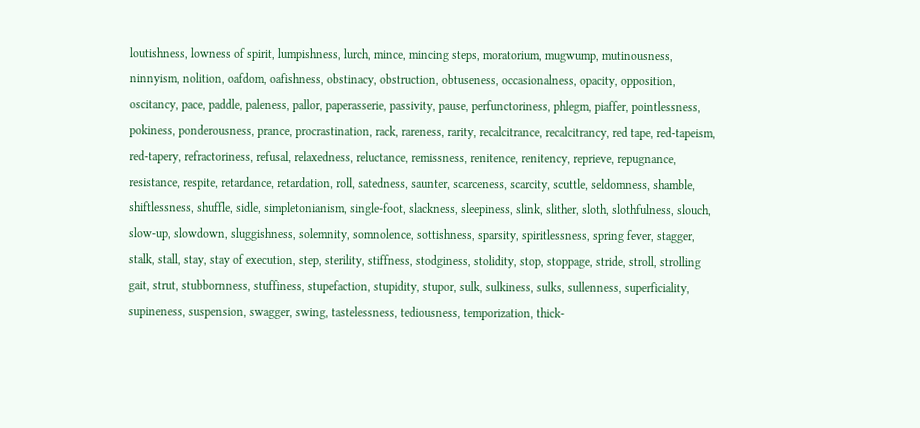loutishness, lowness of spirit, lumpishness, lurch, mince, mincing steps, moratorium, mugwump, mutinousness, ninnyism, nolition, oafdom, oafishness, obstinacy, obstruction, obtuseness, occasionalness, opacity, opposition, oscitancy, pace, paddle, paleness, pallor, paperasserie, passivity, pause, perfunctoriness, phlegm, piaffer, pointlessness, pokiness, ponderousness, prance, procrastination, rack, rareness, rarity, recalcitrance, recalcitrancy, red tape, red-tapeism, red-tapery, refractoriness, refusal, relaxedness, reluctance, remissness, renitence, renitency, reprieve, repugnance, resistance, respite, retardance, retardation, roll, satedness, saunter, scarceness, scarcity, scuttle, seldomness, shamble, shiftlessness, shuffle, sidle, simpletonianism, single-foot, slackness, sleepiness, slink, slither, sloth, slothfulness, slouch, slow-up, slowdown, sluggishness, solemnity, somnolence, sottishness, sparsity, spiritlessness, spring fever, stagger, stalk, stall, stay, stay of execution, step, sterility, stiffness, stodginess, stolidity, stop, stoppage, stride, stroll, strolling gait, strut, stubbornness, stuffiness, stupefaction, stupidity, stupor, sulk, sulkiness, sulks, sullenness, superficiality, supineness, suspension, swagger, swing, tastelessness, tediousness, temporization, thick-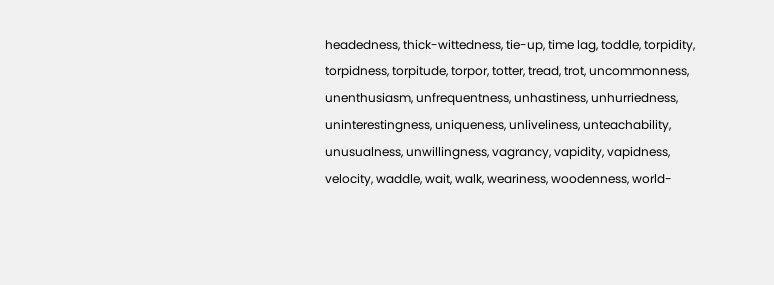headedness, thick-wittedness, tie-up, time lag, toddle, torpidity, torpidness, torpitude, torpor, totter, tread, trot, uncommonness, unenthusiasm, unfrequentness, unhastiness, unhurriedness, uninterestingness, uniqueness, unliveliness, unteachability, unusualness, unwillingness, vagrancy, vapidity, vapidness, velocity, waddle, wait, walk, weariness, woodenness, world-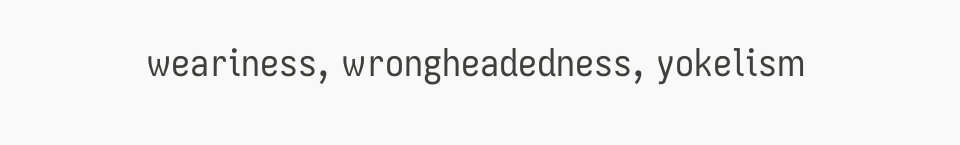weariness, wrongheadedness, yokelism